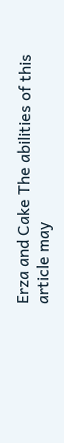Erza and Cake The abilities of this article may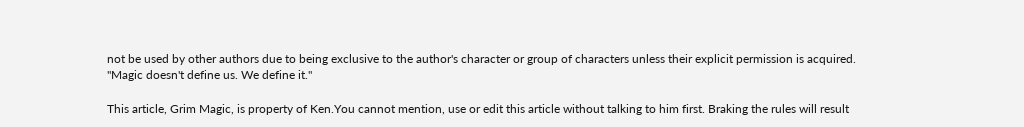not be used by other authors due to being exclusive to the author's character or group of characters unless their explicit permission is acquired.
"Magic doesn't define us. We define it."

This article, Grim Magic, is property of Ken.You cannot mention, use or edit this article without talking to him first. Braking the rules will result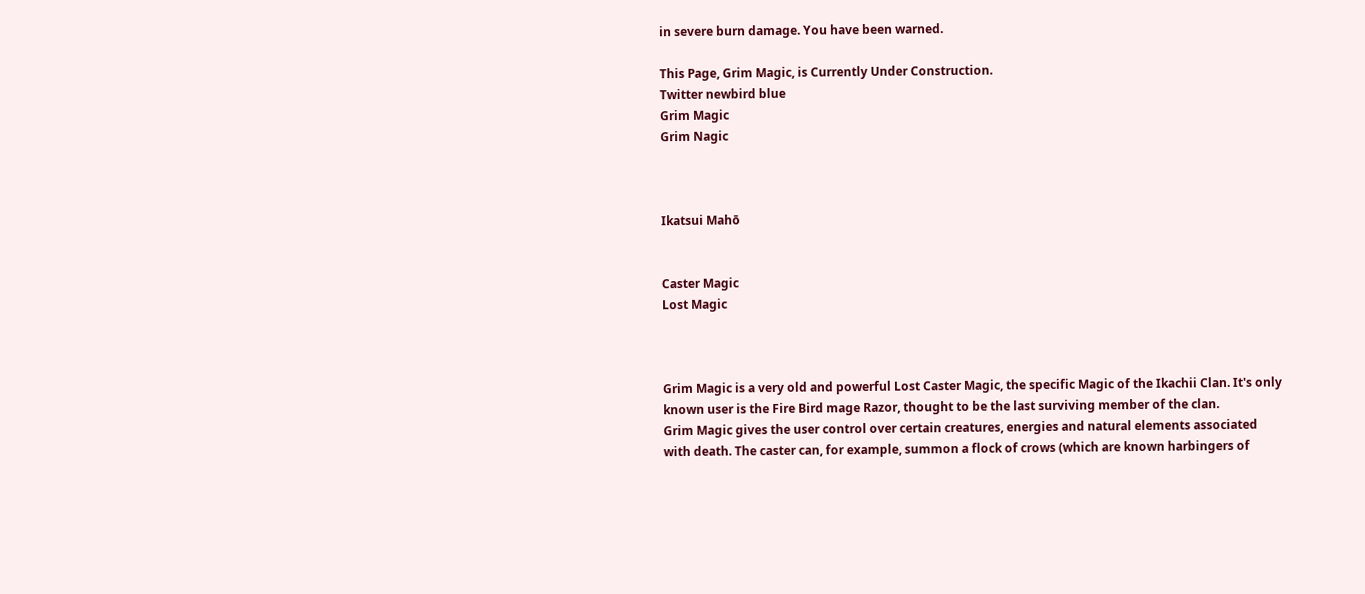in severe burn damage. You have been warned.

This Page, Grim Magic, is Currently Under Construction.
Twitter newbird blue
Grim Magic
Grim Nagic



Ikatsui Mahō


Caster Magic
Lost Magic



Grim Magic is a very old and powerful Lost Caster Magic, the specific Magic of the Ikachii Clan. It's only known user is the Fire Bird mage Razor, thought to be the last surviving member of the clan.
Grim Magic gives the user control over certain creatures, energies and natural elements associated with death. The caster can, for example, summon a flock of crows (which are known harbingers of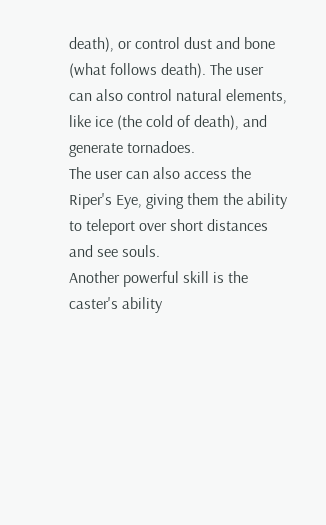death), or control dust and bone (what follows death). The user can also control natural elements, like ice (the cold of death), and generate tornadoes.
The user can also access the Riper's Eye, giving them the ability to teleport over short distances and see souls.
Another powerful skill is the caster's ability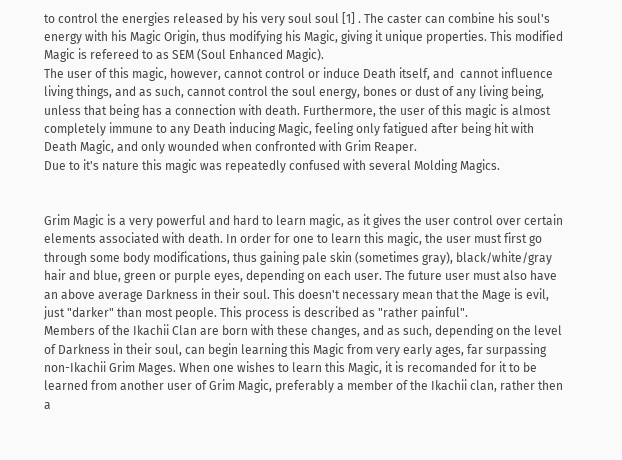to control the energies released by his very soul soul [1] . The caster can combine his soul's energy with his Magic Origin, thus modifying his Magic, giving it unique properties. This modified Magic is refereed to as SEM (Soul Enhanced Magic).
The user of this magic, however, cannot control or induce Death itself, and  cannot influence living things, and as such, cannot control the soul energy, bones or dust of any living being, unless that being has a connection with death. Furthermore, the user of this magic is almost completely immune to any Death inducing Magic, feeling only fatigued after being hit with Death Magic, and only wounded when confronted with Grim Reaper.
Due to it's nature this magic was repeatedly confused with several Molding Magics.


Grim Magic is a very powerful and hard to learn magic, as it gives the user control over certain elements associated with death. In order for one to learn this magic, the user must first go through some body modifications, thus gaining pale skin (sometimes gray), black/white/gray hair and blue, green or purple eyes, depending on each user. The future user must also have an above average Darkness in their soul. This doesn't necessary mean that the Mage is evil, just "darker" than most people. This process is described as "rather painful".
Members of the Ikachii Clan are born with these changes, and as such, depending on the level of Darkness in their soul, can begin learning this Magic from very early ages, far surpassing non-Ikachii Grim Mages. When one wishes to learn this Magic, it is recomanded for it to be learned from another user of Grim Magic, preferably a member of the Ikachii clan, rather then a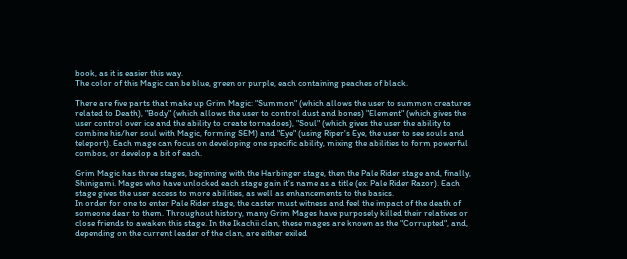book, as it is easier this way.
The color of this Magic can be blue, green or purple, each containing peaches of black.

There are five parts that make up Grim Magic: "Summon" (which allows the user to summon creatures related to Death), "Body" (which allows the user to control dust and bones) "Element" (which gives the user control over ice and the ability to create tornadoes), "Soul" (which gives the user the ability to combine his/her soul with Magic, forming SEM) and "Eye" (using Riper's Eye, the user to see souls and teleport). Each mage can focus on developing one specific ability, mixing the abilities to form powerful combos, or develop a bit of each.

Grim Magic has three stages, beginning with the Harbinger stage, then the Pale Rider stage and, finally, Shinigami. Mages who have unlocked each stage gain it's name as a title (ex: Pale Rider Razor). Each stage gives the user access to more abilities, as well as enhancements to the basics.
In order for one to enter Pale Rider stage, the caster must witness and feel the impact of the death of someone dear to them. Throughout history, many Grim Mages have purposely killed their relatives or close friends to awaken this stage. In the Ikachii clan, these mages are known as the "Corrupted", and, depending on the current leader of the clan, are either exiled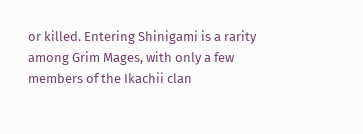or killed. Entering Shinigami is a rarity among Grim Mages, with only a few members of the Ikachii clan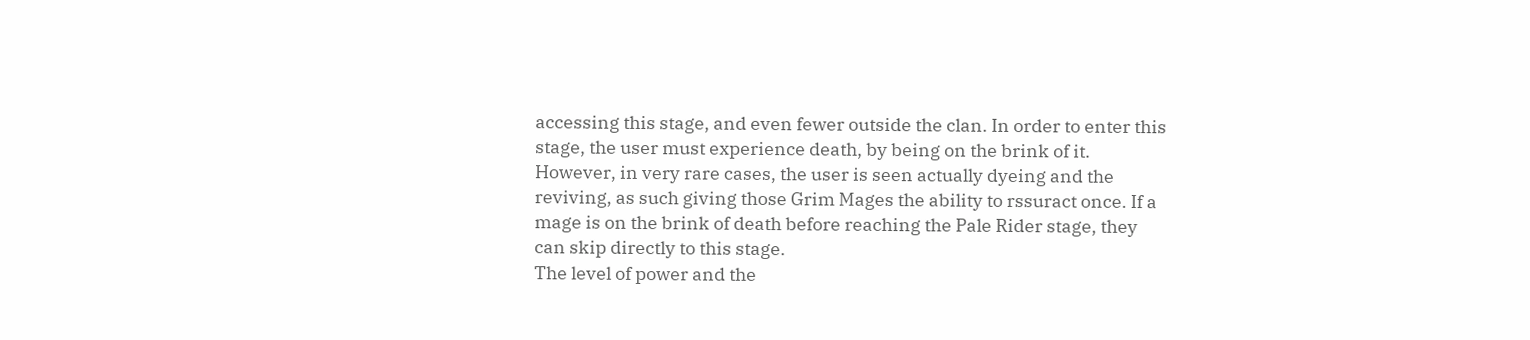accessing this stage, and even fewer outside the clan. In order to enter this stage, the user must experience death, by being on the brink of it. However, in very rare cases, the user is seen actually dyeing and the reviving, as such giving those Grim Mages the ability to rssuract once. If a mage is on the brink of death before reaching the Pale Rider stage, they can skip directly to this stage.
The level of power and the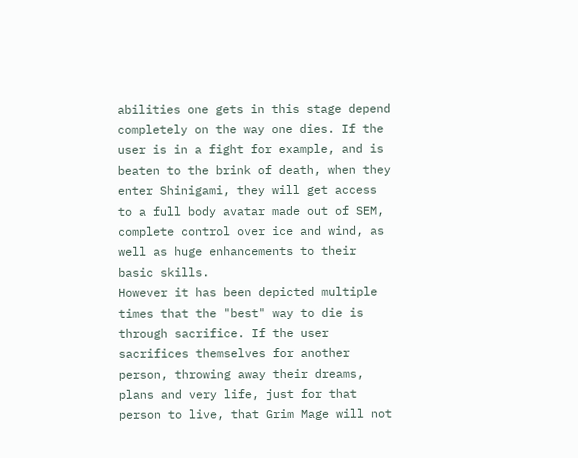abilities one gets in this stage depend completely on the way one dies. If the user is in a fight for example, and is beaten to the brink of death, when they enter Shinigami, they will get access to a full body avatar made out of SEM, complete control over ice and wind, as well as huge enhancements to their basic skills.
However it has been depicted multiple times that the "best" way to die is through sacrifice. If the user sacrifices themselves for another person, throwing away their dreams, plans and very life, just for that person to live, that Grim Mage will not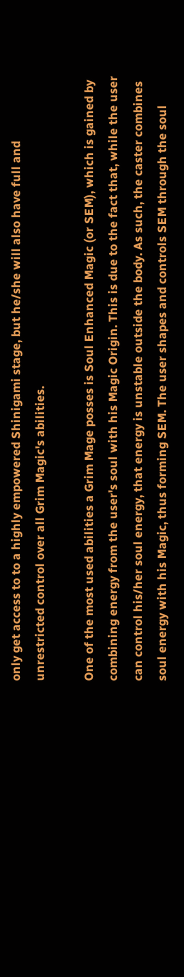only get access to to a highly empowered Shinigami stage, but he/she will also have full and unrestricted control over all Grim Magic's abilities.

One of the most used abilities a Grim Mage posses is Soul Enhanced Magic (or SEM), which is gained by combining energy from the user's soul with his Magic Origin. This is due to the fact that, while the user can control his/her soul energy, that energy is unstable outside the body. As such, the caster combines soul energy with his Magic, thus forming SEM. The user shapes and controls SEM through the soul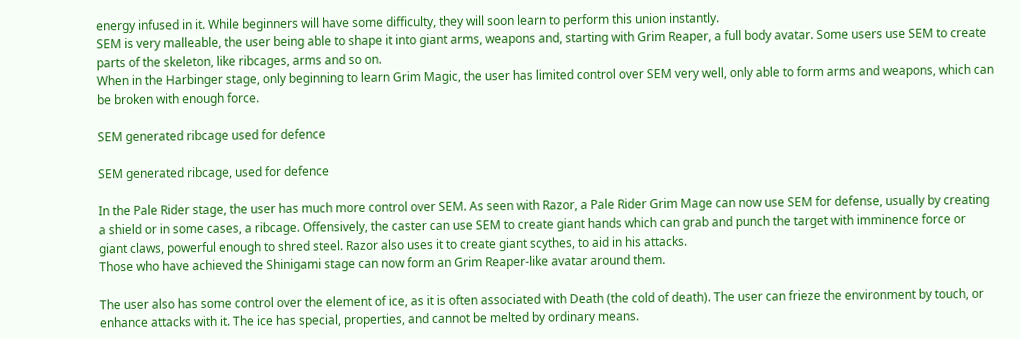energy infused in it. While beginners will have some difficulty, they will soon learn to perform this union instantly.
SEM is very malleable, the user being able to shape it into giant arms, weapons and, starting with Grim Reaper, a full body avatar. Some users use SEM to create parts of the skeleton, like ribcages, arms and so on.
When in the Harbinger stage, only beginning to learn Grim Magic, the user has limited control over SEM very well, only able to form arms and weapons, which can be broken with enough force.

SEM generated ribcage used for defence

SEM generated ribcage, used for defence

In the Pale Rider stage, the user has much more control over SEM. As seen with Razor, a Pale Rider Grim Mage can now use SEM for defense, usually by creating a shield or in some cases, a ribcage. Offensively, the caster can use SEM to create giant hands which can grab and punch the target with imminence force or giant claws, powerful enough to shred steel. Razor also uses it to create giant scythes, to aid in his attacks.
Those who have achieved the Shinigami stage can now form an Grim Reaper-like avatar around them.

The user also has some control over the element of ice, as it is often associated with Death (the cold of death). The user can frieze the environment by touch, or enhance attacks with it. The ice has special, properties, and cannot be melted by ordinary means.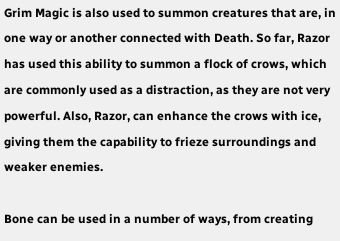Grim Magic is also used to summon creatures that are, in one way or another connected with Death. So far, Razor has used this ability to summon a flock of crows, which are commonly used as a distraction, as they are not very powerful. Also, Razor, can enhance the crows with ice, giving them the capability to frieze surroundings and weaker enemies.

Bone can be used in a number of ways, from creating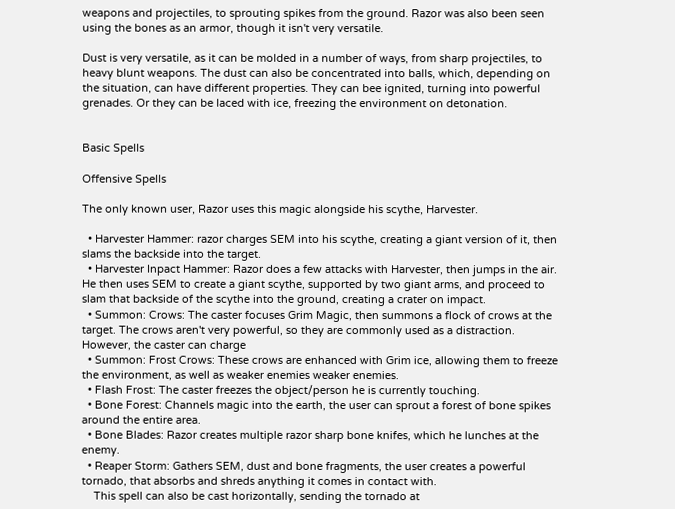weapons and projectiles, to sprouting spikes from the ground. Razor was also been seen using the bones as an armor, though it isn't very versatile.

Dust is very versatile, as it can be molded in a number of ways, from sharp projectiles, to heavy blunt weapons. The dust can also be concentrated into balls, which, depending on the situation, can have different properties. They can bee ignited, turning into powerful grenades. Or they can be laced with ice, freezing the environment on detonation.


Basic Spells

Offensive Spells

The only known user, Razor uses this magic alongside his scythe, Harvester.

  • Harvester Hammer: razor charges SEM into his scythe, creating a giant version of it, then slams the backside into the target.
  • Harvester Inpact Hammer: Razor does a few attacks with Harvester, then jumps in the air. He then uses SEM to create a giant scythe, supported by two giant arms, and proceed to slam that backside of the scythe into the ground, creating a crater on impact.
  • Summon: Crows: The caster focuses Grim Magic, then summons a flock of crows at the target. The crows aren't very powerful, so they are commonly used as a distraction. However, the caster can charge
  • Summon: Frost Crows: These crows are enhanced with Grim ice, allowing them to freeze the environment, as well as weaker enemies weaker enemies.
  • Flash Frost: The caster freezes the object/person he is currently touching.
  • Bone Forest: Channels magic into the earth, the user can sprout a forest of bone spikes around the entire area.
  • Bone Blades: Razor creates multiple razor sharp bone knifes, which he lunches at the enemy.
  • Reaper Storm: Gathers SEM, dust and bone fragments, the user creates a powerful tornado, that absorbs and shreds anything it comes in contact with.
    This spell can also be cast horizontally, sending the tornado at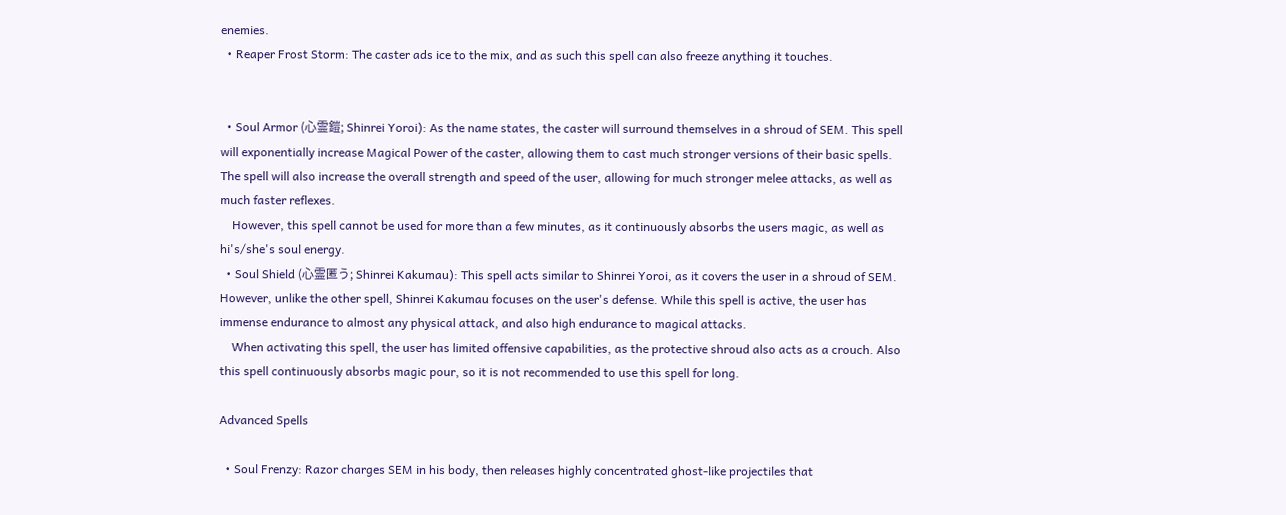enemies.
  • Reaper Frost Storm: The caster ads ice to the mix, and as such this spell can also freeze anything it touches.


  • Soul Armor (心霊鎧; Shinrei Yoroi): As the name states, the caster will surround themselves in a shroud of SEM. This spell will exponentially increase Magical Power of the caster, allowing them to cast much stronger versions of their basic spells. The spell will also increase the overall strength and speed of the user, allowing for much stronger melee attacks, as well as much faster reflexes.
    However, this spell cannot be used for more than a few minutes, as it continuously absorbs the users magic, as well as hi's/she's soul energy.
  • Soul Shield (心霊匿う; Shinrei Kakumau): This spell acts similar to Shinrei Yoroi, as it covers the user in a shroud of SEM. However, unlike the other spell, Shinrei Kakumau focuses on the user's defense. While this spell is active, the user has immense endurance to almost any physical attack, and also high endurance to magical attacks.
    When activating this spell, the user has limited offensive capabilities, as the protective shroud also acts as a crouch. Also this spell continuously absorbs magic pour, so it is not recommended to use this spell for long.

Advanced Spells

  • Soul Frenzy: Razor charges SEM in his body, then releases highly concentrated ghost-like projectiles that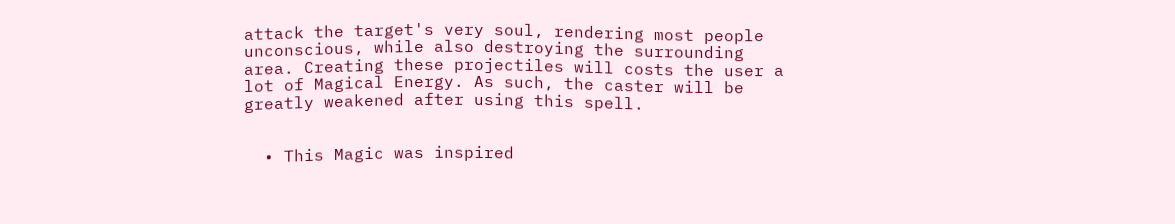attack the target's very soul, rendering most people unconscious, while also destroying the surrounding area. Creating these projectiles will costs the user a lot of Magical Energy. As such, the caster will be greatly weakened after using this spell.


  • This Magic was inspired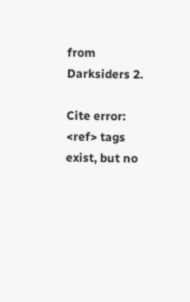from Darksiders 2.

Cite error: <ref> tags exist, but no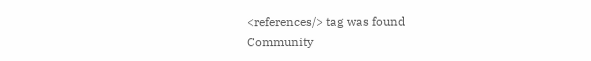<references/> tag was found
Community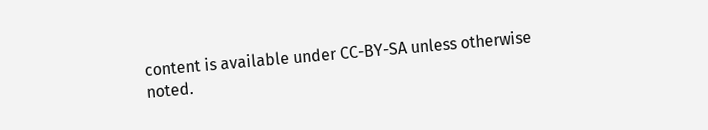content is available under CC-BY-SA unless otherwise noted.